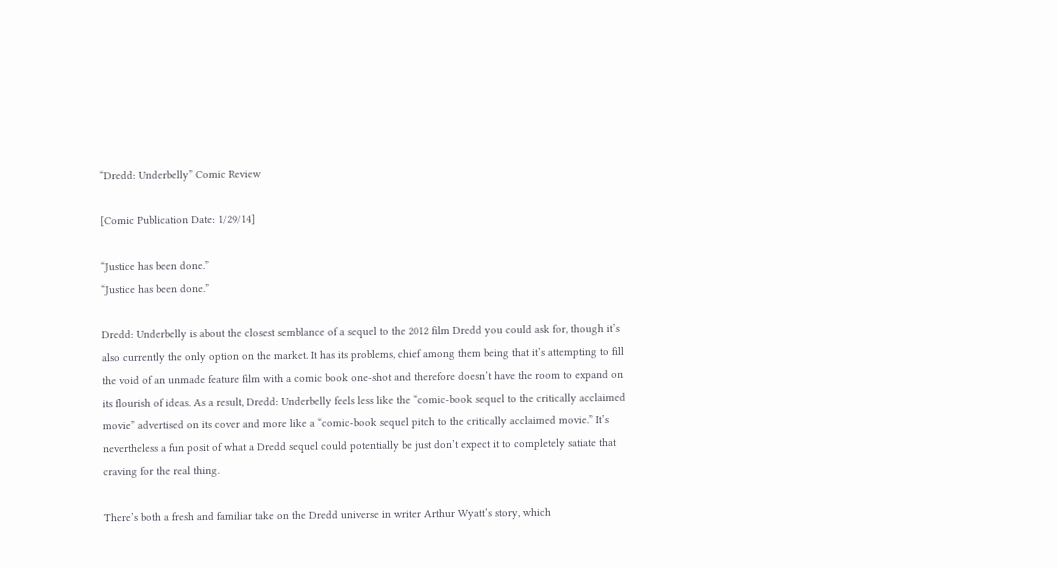“Dredd: Underbelly” Comic Review

[Comic Publication Date: 1/29/14]

“Justice has been done.”
“Justice has been done.”

Dredd: Underbelly is about the closest semblance of a sequel to the 2012 film Dredd you could ask for, though it’s also currently the only option on the market. It has its problems, chief among them being that it’s attempting to fill the void of an unmade feature film with a comic book one-shot and therefore doesn’t have the room to expand on its flourish of ideas. As a result, Dredd: Underbelly feels less like the “comic-book sequel to the critically acclaimed movie” advertised on its cover and more like a “comic-book sequel pitch to the critically acclaimed movie.” It’s nevertheless a fun posit of what a Dredd sequel could potentially be just don’t expect it to completely satiate that craving for the real thing.

There’s both a fresh and familiar take on the Dredd universe in writer Arthur Wyatt’s story, which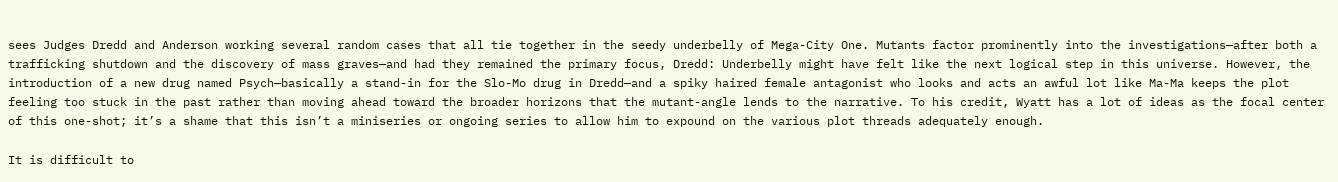sees Judges Dredd and Anderson working several random cases that all tie together in the seedy underbelly of Mega-City One. Mutants factor prominently into the investigations—after both a trafficking shutdown and the discovery of mass graves—and had they remained the primary focus, Dredd: Underbelly might have felt like the next logical step in this universe. However, the introduction of a new drug named Psych—basically a stand-in for the Slo-Mo drug in Dredd—and a spiky haired female antagonist who looks and acts an awful lot like Ma-Ma keeps the plot feeling too stuck in the past rather than moving ahead toward the broader horizons that the mutant-angle lends to the narrative. To his credit, Wyatt has a lot of ideas as the focal center of this one-shot; it’s a shame that this isn’t a miniseries or ongoing series to allow him to expound on the various plot threads adequately enough.

It is difficult to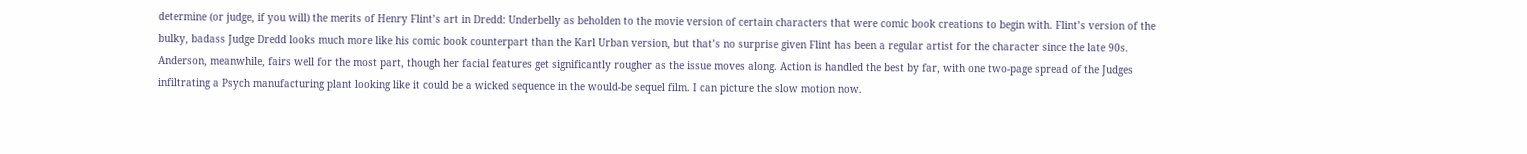determine (or judge, if you will) the merits of Henry Flint’s art in Dredd: Underbelly as beholden to the movie version of certain characters that were comic book creations to begin with. Flint’s version of the bulky, badass Judge Dredd looks much more like his comic book counterpart than the Karl Urban version, but that’s no surprise given Flint has been a regular artist for the character since the late 90s. Anderson, meanwhile, fairs well for the most part, though her facial features get significantly rougher as the issue moves along. Action is handled the best by far, with one two-page spread of the Judges infiltrating a Psych manufacturing plant looking like it could be a wicked sequence in the would-be sequel film. I can picture the slow motion now.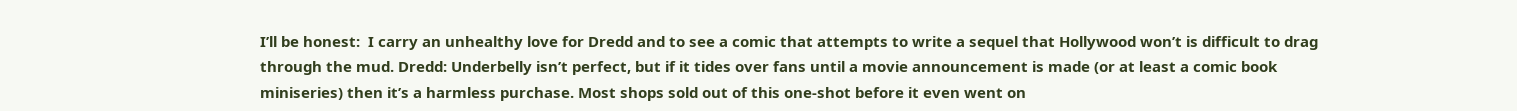I’ll be honest:  I carry an unhealthy love for Dredd and to see a comic that attempts to write a sequel that Hollywood won’t is difficult to drag through the mud. Dredd: Underbelly isn’t perfect, but if it tides over fans until a movie announcement is made (or at least a comic book miniseries) then it’s a harmless purchase. Most shops sold out of this one-shot before it even went on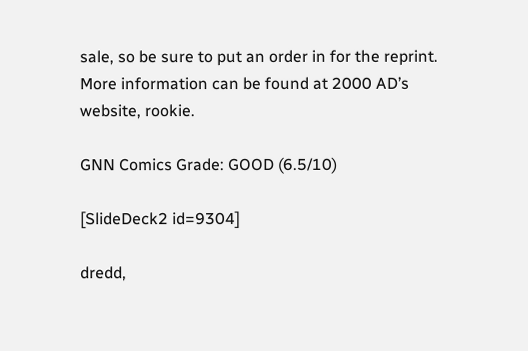sale, so be sure to put an order in for the reprint. More information can be found at 2000 AD’s website, rookie.

GNN Comics Grade: GOOD (6.5/10)

[SlideDeck2 id=9304]

dredd,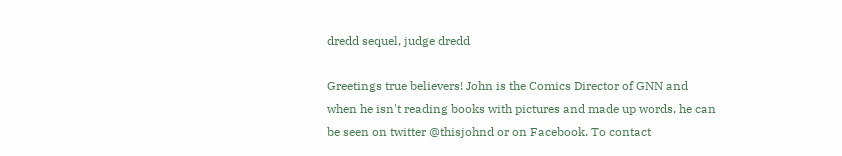dredd sequel, judge dredd

Greetings true believers! John is the Comics Director of GNN and when he isn't reading books with pictures and made up words, he can be seen on twitter @thisjohnd or on Facebook. To contact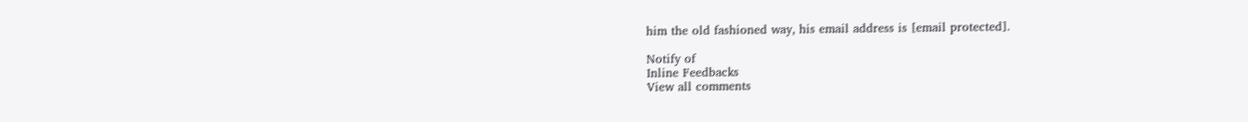him the old fashioned way, his email address is [email protected].

Notify of
Inline Feedbacks
View all comments